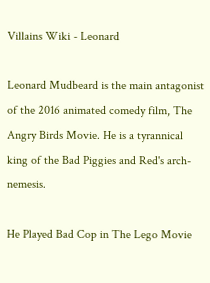Villains Wiki - Leonard

Leonard Mudbeard is the main antagonist of the 2016 animated comedy film, The Angry Birds Movie. He is a tyrannical king of the Bad Piggies and Red's arch-nemesis.

He Played Bad Cop in The Lego Movie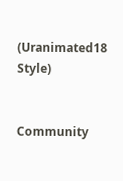(Uranimated18 Style)


Community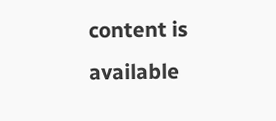content is available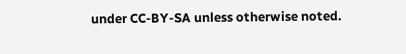under CC-BY-SA unless otherwise noted.